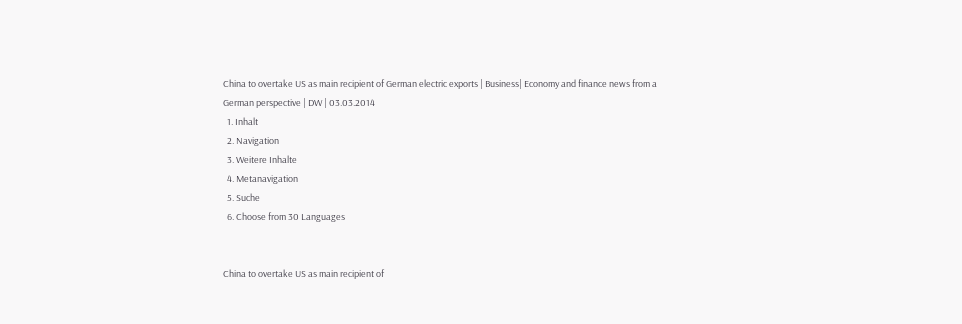China to overtake US as main recipient of German electric exports | Business| Economy and finance news from a German perspective | DW | 03.03.2014
  1. Inhalt
  2. Navigation
  3. Weitere Inhalte
  4. Metanavigation
  5. Suche
  6. Choose from 30 Languages


China to overtake US as main recipient of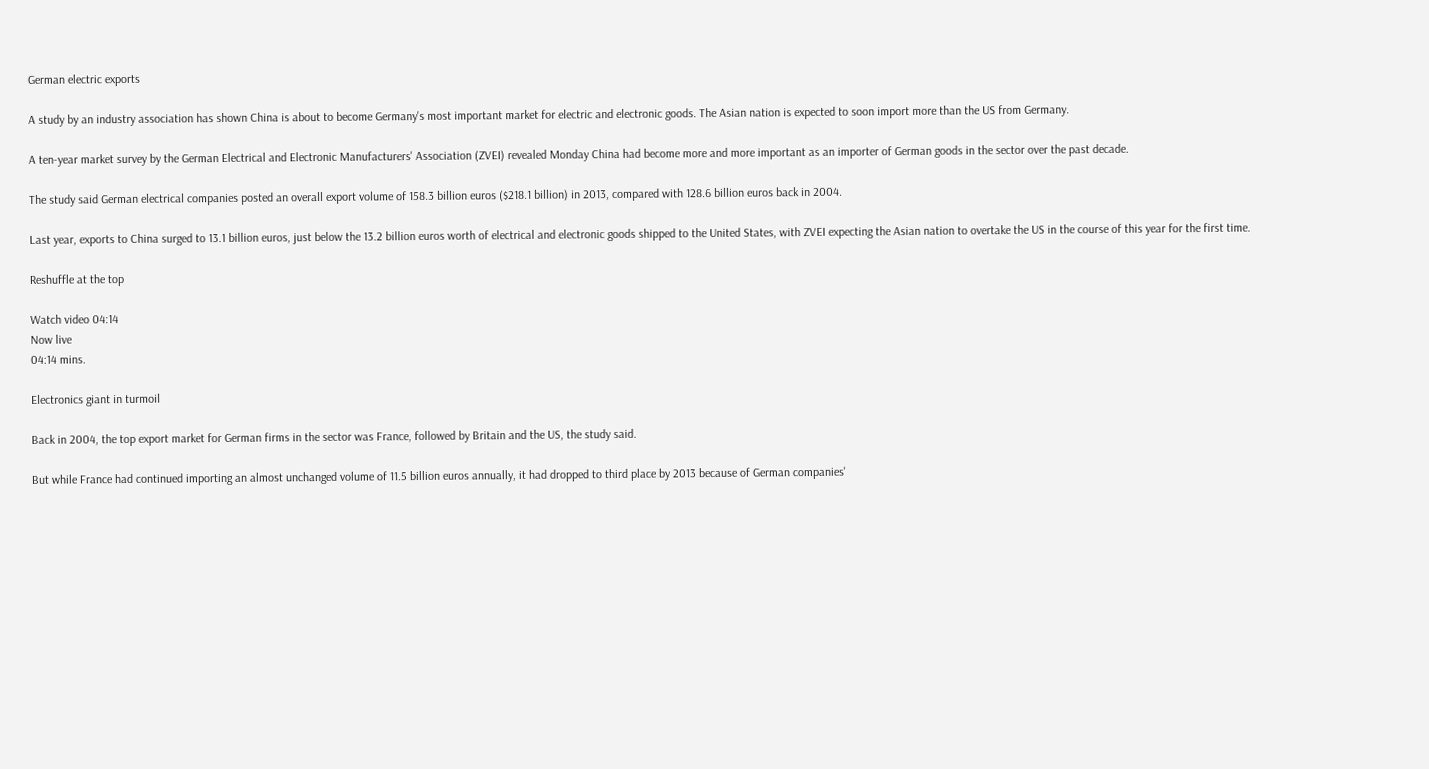German electric exports

A study by an industry association has shown China is about to become Germany's most important market for electric and electronic goods. The Asian nation is expected to soon import more than the US from Germany.

A ten-year market survey by the German Electrical and Electronic Manufacturers' Association (ZVEI) revealed Monday China had become more and more important as an importer of German goods in the sector over the past decade.

The study said German electrical companies posted an overall export volume of 158.3 billion euros ($218.1 billion) in 2013, compared with 128.6 billion euros back in 2004.

Last year, exports to China surged to 13.1 billion euros, just below the 13.2 billion euros worth of electrical and electronic goods shipped to the United States, with ZVEI expecting the Asian nation to overtake the US in the course of this year for the first time.

Reshuffle at the top

Watch video 04:14
Now live
04:14 mins.

Electronics giant in turmoil

Back in 2004, the top export market for German firms in the sector was France, followed by Britain and the US, the study said.

But while France had continued importing an almost unchanged volume of 11.5 billion euros annually, it had dropped to third place by 2013 because of German companies'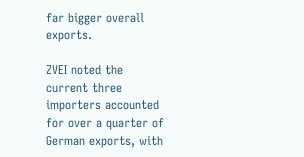far bigger overall exports.

ZVEI noted the current three importers accounted for over a quarter of German exports, with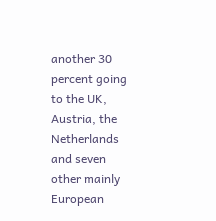another 30 percent going to the UK, Austria, the Netherlands and seven other mainly European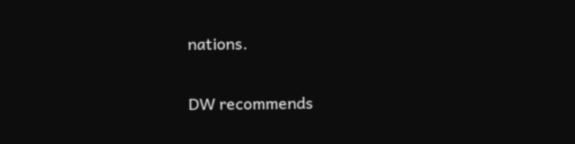nations.

DW recommends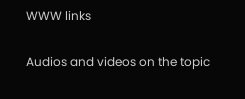WWW links

Audios and videos on the topic